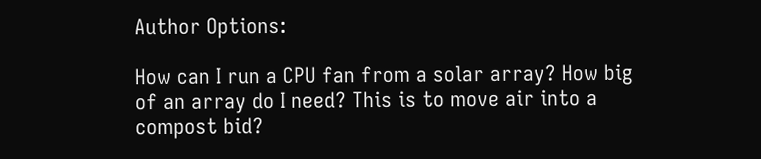Author Options:

How can I run a CPU fan from a solar array? How big of an array do I need? This is to move air into a compost bid?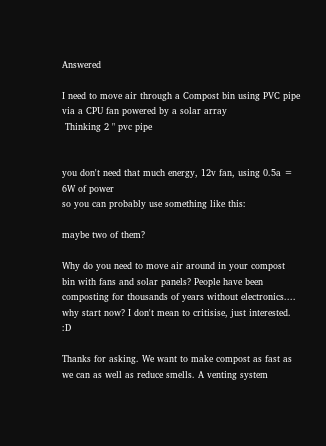Answered

I need to move air through a Compost bin using PVC pipe via a CPU fan powered by a solar array
 Thinking 2 " pvc pipe


you don't need that much energy, 12v fan, using 0.5a = 6W of power
so you can probably use something like this:

maybe two of them?

Why do you need to move air around in your compost bin with fans and solar panels? People have been composting for thousands of years without electronics.... why start now? I don't mean to critisise, just interested. :D

Thanks for asking. We want to make compost as fast as we can as well as reduce smells. A venting system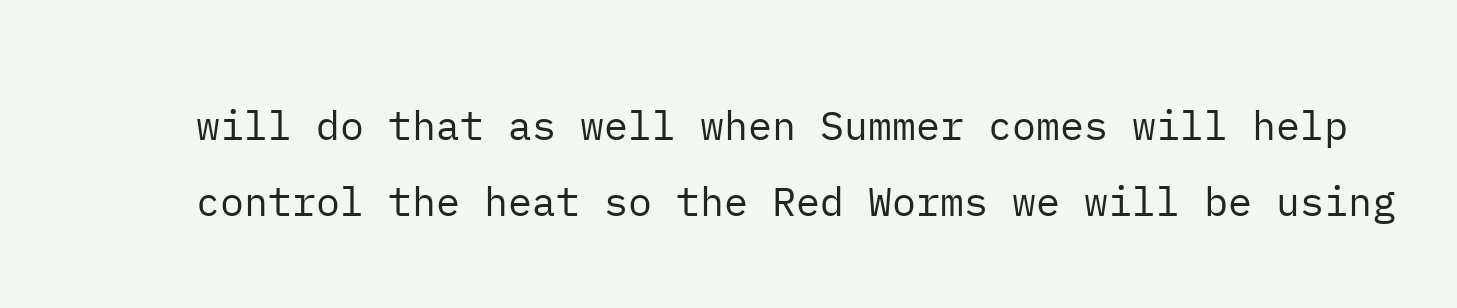will do that as well when Summer comes will help control the heat so the Red Worms we will be using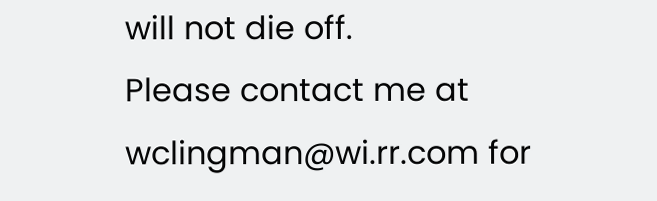will not die off.
Please contact me at wclingman@wi.rr.com for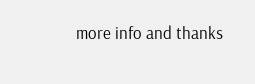more info and thanks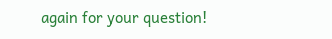again for your question!